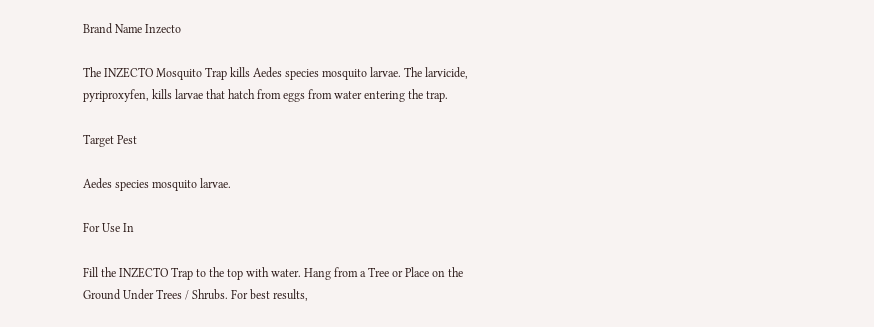Brand Name Inzecto

The INZECTO Mosquito Trap kills Aedes species mosquito larvae. The larvicide, pyriproxyfen, kills larvae that hatch from eggs from water entering the trap.

Target Pest

Aedes species mosquito larvae.

For Use In

Fill the INZECTO Trap to the top with water. Hang from a Tree or Place on the Ground Under Trees / Shrubs. For best results,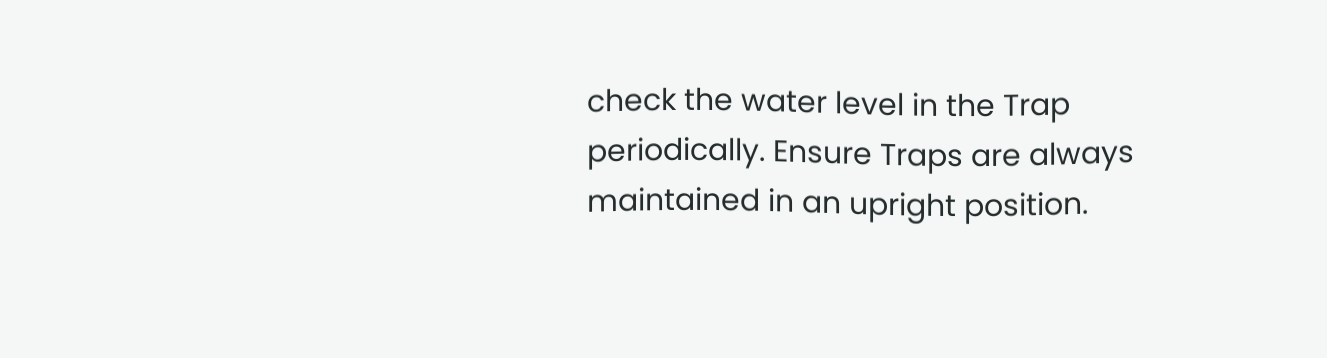check the water level in the Trap periodically. Ensure Traps are always maintained in an upright position.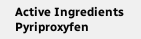Active Ingredients Pyriproxyfen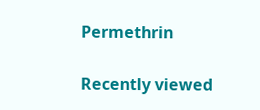Permethrin

Recently viewed